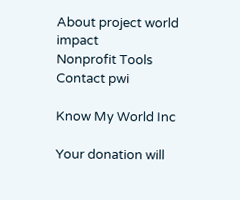About project world impact
Nonprofit Tools
Contact pwi

Know My World Inc

Your donation will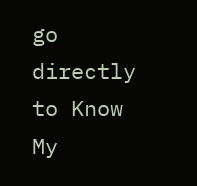go directly to Know My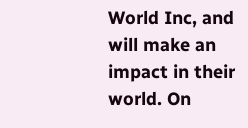World Inc, and will make an impact in their world. On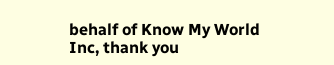behalf of Know My World Inc, thank you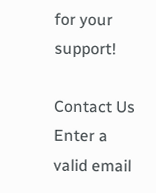for your support!

Contact Us
Enter a valid email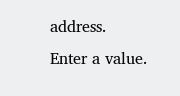address.
Enter a value.